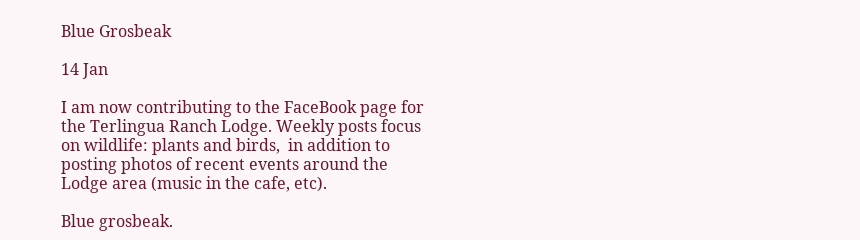Blue Grosbeak

14 Jan

I am now contributing to the FaceBook page for the Terlingua Ranch Lodge. Weekly posts focus on wildlife: plants and birds,  in addition to posting photos of recent events around the Lodge area (music in the cafe, etc).

Blue grosbeak.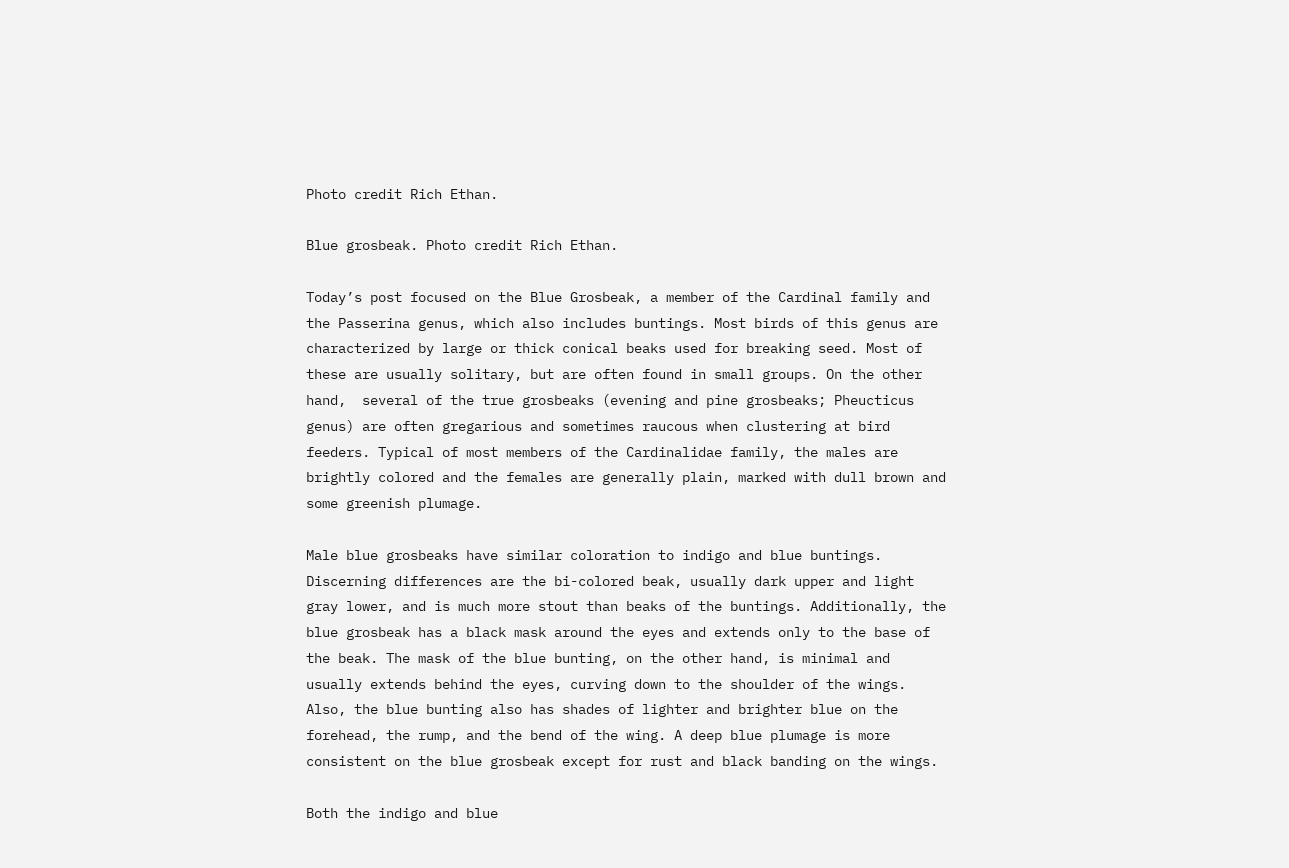Photo credit Rich Ethan.

Blue grosbeak. Photo credit Rich Ethan.

Today’s post focused on the Blue Grosbeak, a member of the Cardinal family and the Passerina genus, which also includes buntings. Most birds of this genus are characterized by large or thick conical beaks used for breaking seed. Most of these are usually solitary, but are often found in small groups. On the other hand,  several of the true grosbeaks (evening and pine grosbeaks; Pheucticus genus) are often gregarious and sometimes raucous when clustering at bird feeders. Typical of most members of the Cardinalidae family, the males are brightly colored and the females are generally plain, marked with dull brown and some greenish plumage.

Male blue grosbeaks have similar coloration to indigo and blue buntings. Discerning differences are the bi-colored beak, usually dark upper and light gray lower, and is much more stout than beaks of the buntings. Additionally, the blue grosbeak has a black mask around the eyes and extends only to the base of the beak. The mask of the blue bunting, on the other hand, is minimal and usually extends behind the eyes, curving down to the shoulder of the wings. Also, the blue bunting also has shades of lighter and brighter blue on the forehead, the rump, and the bend of the wing. A deep blue plumage is more consistent on the blue grosbeak except for rust and black banding on the wings.

Both the indigo and blue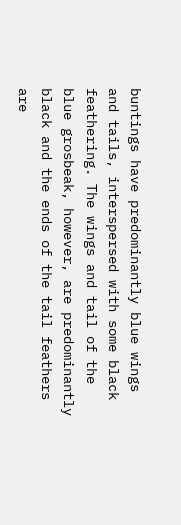buntings have predominantly blue wings and tails, interspersed with some black feathering. The wings and tail of the blue grosbeak, however, are predominantly black and the ends of the tail feathers are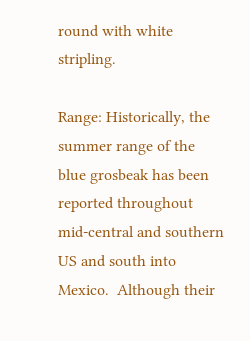round with white stripling.

Range: Historically, the summer range of the blue grosbeak has been reported throughout mid-central and southern US and south into Mexico.  Although their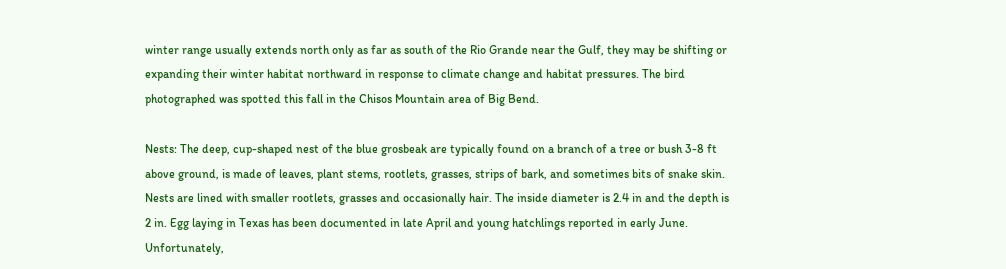winter range usually extends north only as far as south of the Rio Grande near the Gulf, they may be shifting or expanding their winter habitat northward in response to climate change and habitat pressures. The bird photographed was spotted this fall in the Chisos Mountain area of Big Bend.

Nests: The deep, cup-shaped nest of the blue grosbeak are typically found on a branch of a tree or bush 3-8 ft above ground, is made of leaves, plant stems, rootlets, grasses, strips of bark, and sometimes bits of snake skin. Nests are lined with smaller rootlets, grasses and occasionally hair. The inside diameter is 2.4 in and the depth is 2 in. Egg laying in Texas has been documented in late April and young hatchlings reported in early June. Unfortunately,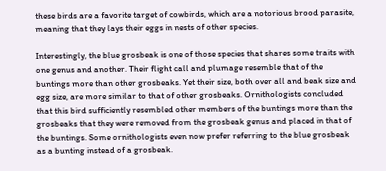these birds are a favorite target of cowbirds, which are a notorious brood parasite, meaning that they lays their eggs in nests of other species.

Interestingly, the blue grosbeak is one of those species that shares some traits with one genus and another. Their flight call and plumage resemble that of the buntings more than other grosbeaks. Yet their size, both over all and beak size and egg size, are more similar to that of other grosbeaks. Ornithologists concluded that this bird sufficiently resembled other members of the buntings more than the grosbeaks that they were removed from the grosbeak genus and placed in that of the buntings. Some ornithologists even now prefer referring to the blue grosbeak as a bunting instead of a grosbeak.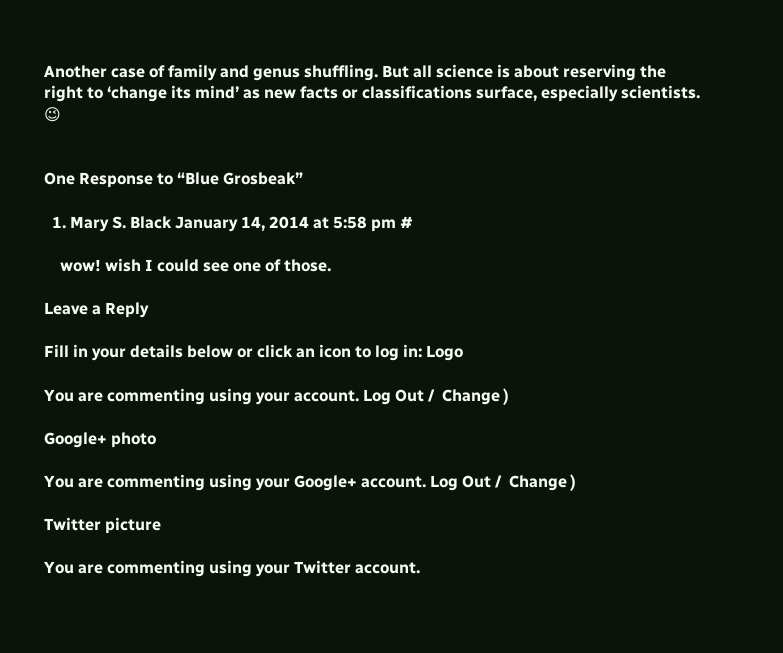Another case of family and genus shuffling. But all science is about reserving the right to ‘change its mind’ as new facts or classifications surface, especially scientists. 😉


One Response to “Blue Grosbeak”

  1. Mary S. Black January 14, 2014 at 5:58 pm #

    wow! wish I could see one of those.

Leave a Reply

Fill in your details below or click an icon to log in: Logo

You are commenting using your account. Log Out /  Change )

Google+ photo

You are commenting using your Google+ account. Log Out /  Change )

Twitter picture

You are commenting using your Twitter account.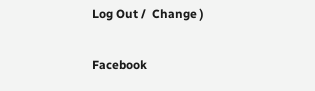Log Out /  Change )

Facebook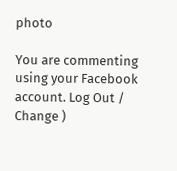photo

You are commenting using your Facebook account. Log Out /  Change )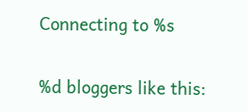Connecting to %s

%d bloggers like this: